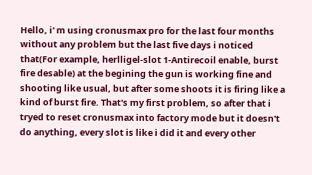Hello, i' m using cronusmax pro for the last four months without any problem but the last five days i noticed that(For example, herlligel-slot 1-Antirecoil enable, burst fire desable) at the begining the gun is working fine and shooting like usual, but after some shoots it is firing like a kind of burst fire. That's my first problem, so after that i tryed to reset cronusmax into factory mode but it doesn't do anything, every slot is like i did it and every other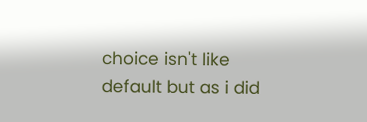choice isn't like default but as i did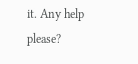it. Any help please?